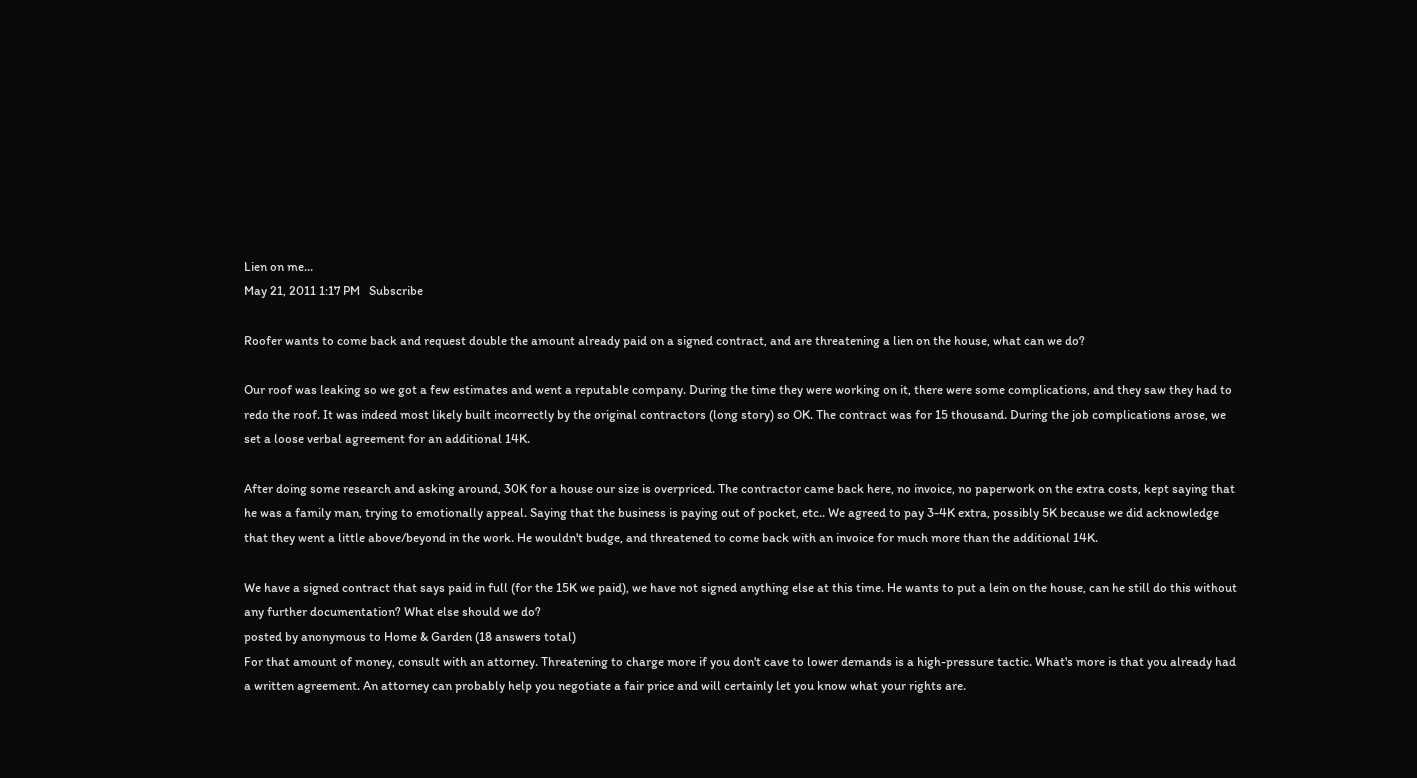Lien on me...
May 21, 2011 1:17 PM   Subscribe

Roofer wants to come back and request double the amount already paid on a signed contract, and are threatening a lien on the house, what can we do?

Our roof was leaking so we got a few estimates and went a reputable company. During the time they were working on it, there were some complications, and they saw they had to redo the roof. It was indeed most likely built incorrectly by the original contractors (long story) so OK. The contract was for 15 thousand. During the job complications arose, we set a loose verbal agreement for an additional 14K.

After doing some research and asking around, 30K for a house our size is overpriced. The contractor came back here, no invoice, no paperwork on the extra costs, kept saying that he was a family man, trying to emotionally appeal. Saying that the business is paying out of pocket, etc.. We agreed to pay 3-4K extra, possibly 5K because we did acknowledge that they went a little above/beyond in the work. He wouldn't budge, and threatened to come back with an invoice for much more than the additional 14K.

We have a signed contract that says paid in full (for the 15K we paid), we have not signed anything else at this time. He wants to put a lein on the house, can he still do this without any further documentation? What else should we do?
posted by anonymous to Home & Garden (18 answers total)
For that amount of money, consult with an attorney. Threatening to charge more if you don't cave to lower demands is a high-pressure tactic. What's more is that you already had a written agreement. An attorney can probably help you negotiate a fair price and will certainly let you know what your rights are.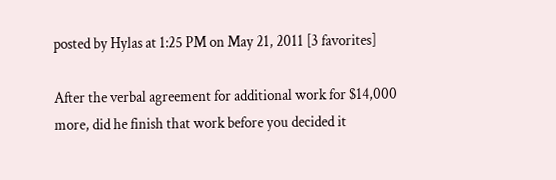posted by Hylas at 1:25 PM on May 21, 2011 [3 favorites]

After the verbal agreement for additional work for $14,000 more, did he finish that work before you decided it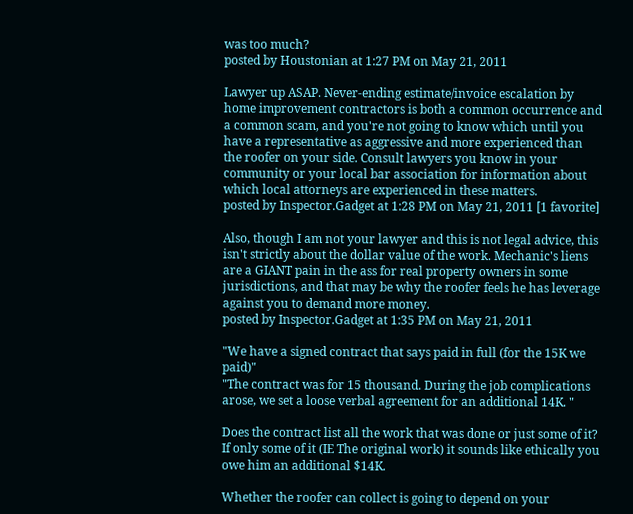was too much?
posted by Houstonian at 1:27 PM on May 21, 2011

Lawyer up ASAP. Never-ending estimate/invoice escalation by home improvement contractors is both a common occurrence and a common scam, and you're not going to know which until you have a representative as aggressive and more experienced than the roofer on your side. Consult lawyers you know in your community or your local bar association for information about which local attorneys are experienced in these matters.
posted by Inspector.Gadget at 1:28 PM on May 21, 2011 [1 favorite]

Also, though I am not your lawyer and this is not legal advice, this isn't strictly about the dollar value of the work. Mechanic's liens are a GIANT pain in the ass for real property owners in some jurisdictions, and that may be why the roofer feels he has leverage against you to demand more money.
posted by Inspector.Gadget at 1:35 PM on May 21, 2011

"We have a signed contract that says paid in full (for the 15K we paid)"
"The contract was for 15 thousand. During the job complications arose, we set a loose verbal agreement for an additional 14K. "

Does the contract list all the work that was done or just some of it? If only some of it (IE The original work) it sounds like ethically you owe him an additional $14K.

Whether the roofer can collect is going to depend on your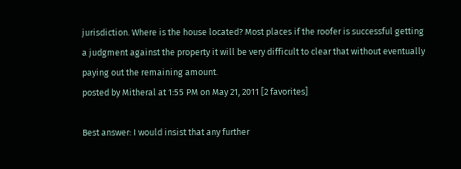jurisdiction. Where is the house located? Most places if the roofer is successful getting a judgment against the property it will be very difficult to clear that without eventually paying out the remaining amount.
posted by Mitheral at 1:55 PM on May 21, 2011 [2 favorites]

Best answer: I would insist that any further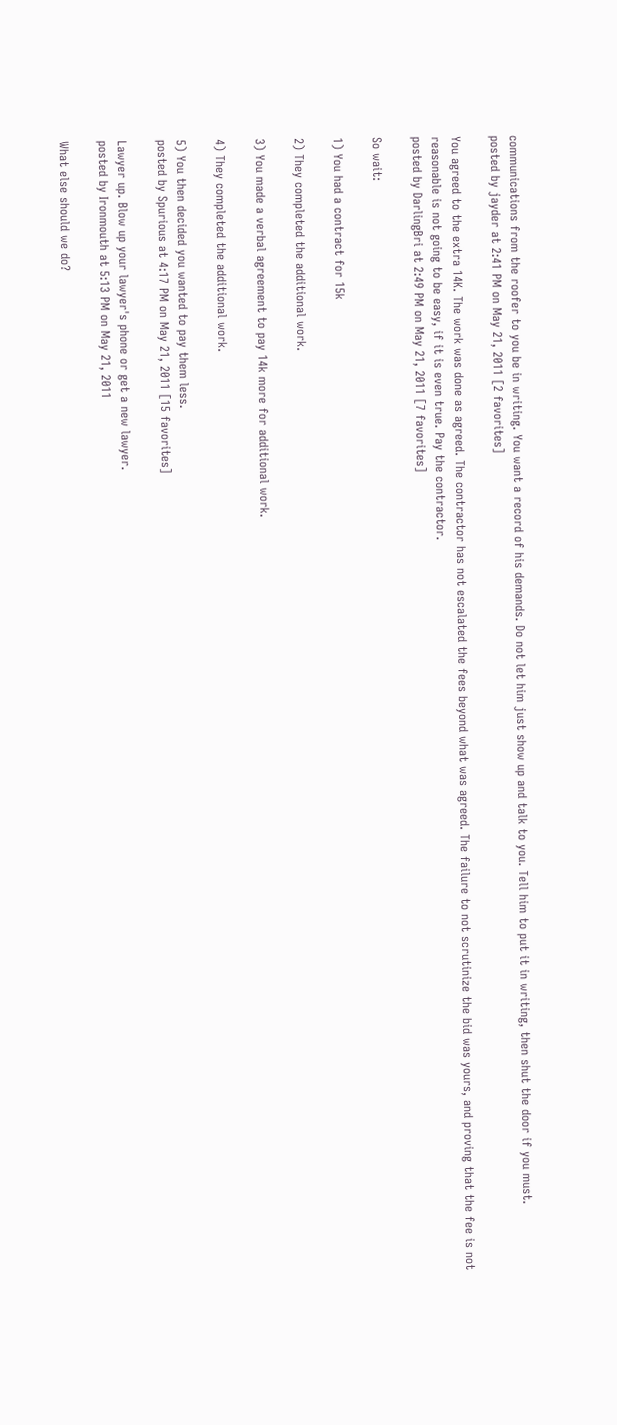communications from the roofer to you be in writing. You want a record of his demands. Do not let him just show up and talk to you. Tell him to put it in writing, then shut the door if you must.
posted by jayder at 2:41 PM on May 21, 2011 [2 favorites]

You agreed to the extra 14K. The work was done as agreed. The contractor has not escalated the fees beyond what was agreed. The failure to not scrutinize the bid was yours, and proving that the fee is not reasonable is not going to be easy, if it is even true. Pay the contractor.
posted by DarlingBri at 2:49 PM on May 21, 2011 [7 favorites]

So wait:

1) You had a contract for 15k

2) They completed the additional work.

3) You made a verbal agreement to pay 14k more for additional work.

4) They completed the additional work.

5) You then decided you wanted to pay them less.
posted by Spurious at 4:17 PM on May 21, 2011 [15 favorites]

Lawyer up. Blow up your lawyer's phone or get a new lawyer.
posted by Ironmouth at 5:13 PM on May 21, 2011

What else should we do?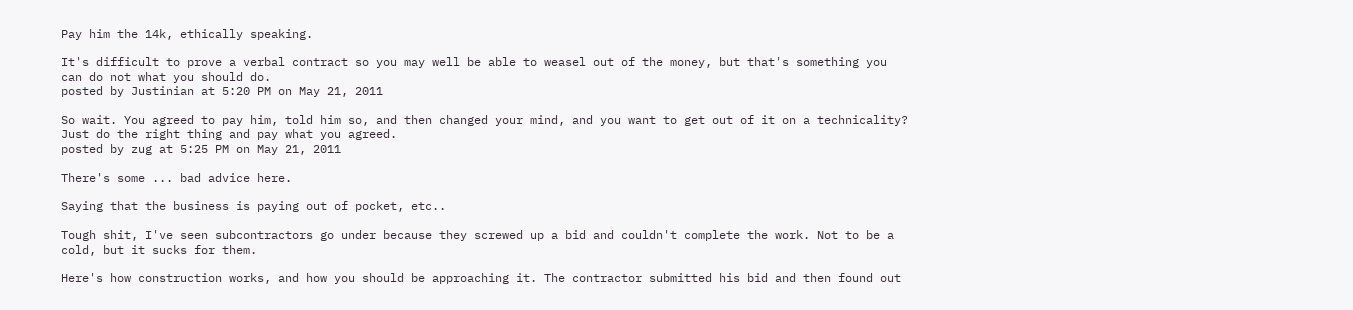Pay him the 14k, ethically speaking.

It's difficult to prove a verbal contract so you may well be able to weasel out of the money, but that's something you can do not what you should do.
posted by Justinian at 5:20 PM on May 21, 2011

So wait. You agreed to pay him, told him so, and then changed your mind, and you want to get out of it on a technicality? Just do the right thing and pay what you agreed.
posted by zug at 5:25 PM on May 21, 2011

There's some ... bad advice here.

Saying that the business is paying out of pocket, etc..

Tough shit, I've seen subcontractors go under because they screwed up a bid and couldn't complete the work. Not to be a cold, but it sucks for them.

Here's how construction works, and how you should be approaching it. The contractor submitted his bid and then found out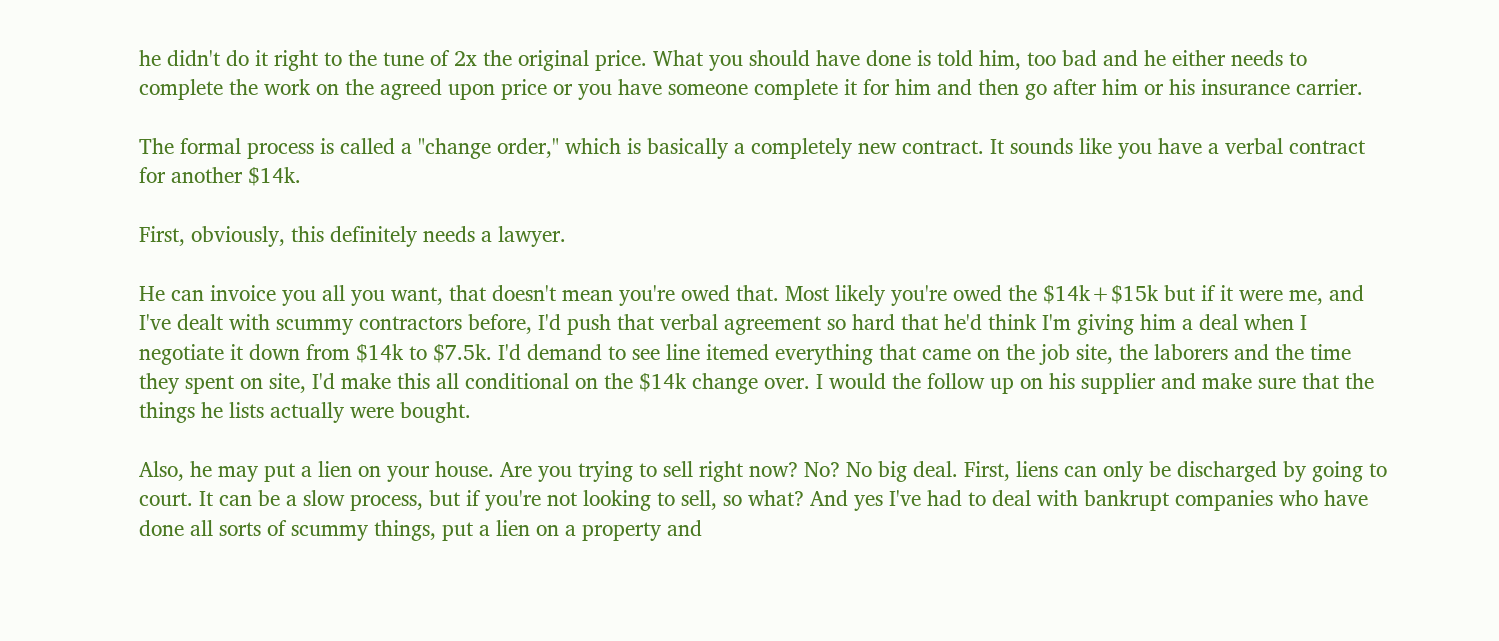he didn't do it right to the tune of 2x the original price. What you should have done is told him, too bad and he either needs to complete the work on the agreed upon price or you have someone complete it for him and then go after him or his insurance carrier.

The formal process is called a "change order," which is basically a completely new contract. It sounds like you have a verbal contract for another $14k.

First, obviously, this definitely needs a lawyer.

He can invoice you all you want, that doesn't mean you're owed that. Most likely you're owed the $14k+$15k but if it were me, and I've dealt with scummy contractors before, I'd push that verbal agreement so hard that he'd think I'm giving him a deal when I negotiate it down from $14k to $7.5k. I'd demand to see line itemed everything that came on the job site, the laborers and the time they spent on site, I'd make this all conditional on the $14k change over. I would the follow up on his supplier and make sure that the things he lists actually were bought.

Also, he may put a lien on your house. Are you trying to sell right now? No? No big deal. First, liens can only be discharged by going to court. It can be a slow process, but if you're not looking to sell, so what? And yes I've had to deal with bankrupt companies who have done all sorts of scummy things, put a lien on a property and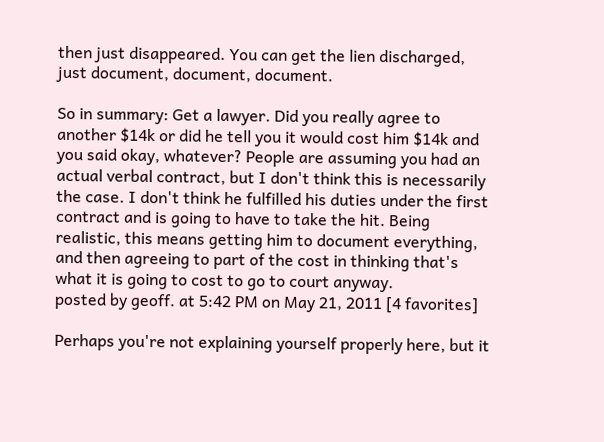then just disappeared. You can get the lien discharged, just document, document, document.

So in summary: Get a lawyer. Did you really agree to another $14k or did he tell you it would cost him $14k and you said okay, whatever? People are assuming you had an actual verbal contract, but I don't think this is necessarily the case. I don't think he fulfilled his duties under the first contract and is going to have to take the hit. Being realistic, this means getting him to document everything, and then agreeing to part of the cost in thinking that's what it is going to cost to go to court anyway.
posted by geoff. at 5:42 PM on May 21, 2011 [4 favorites]

Perhaps you're not explaining yourself properly here, but it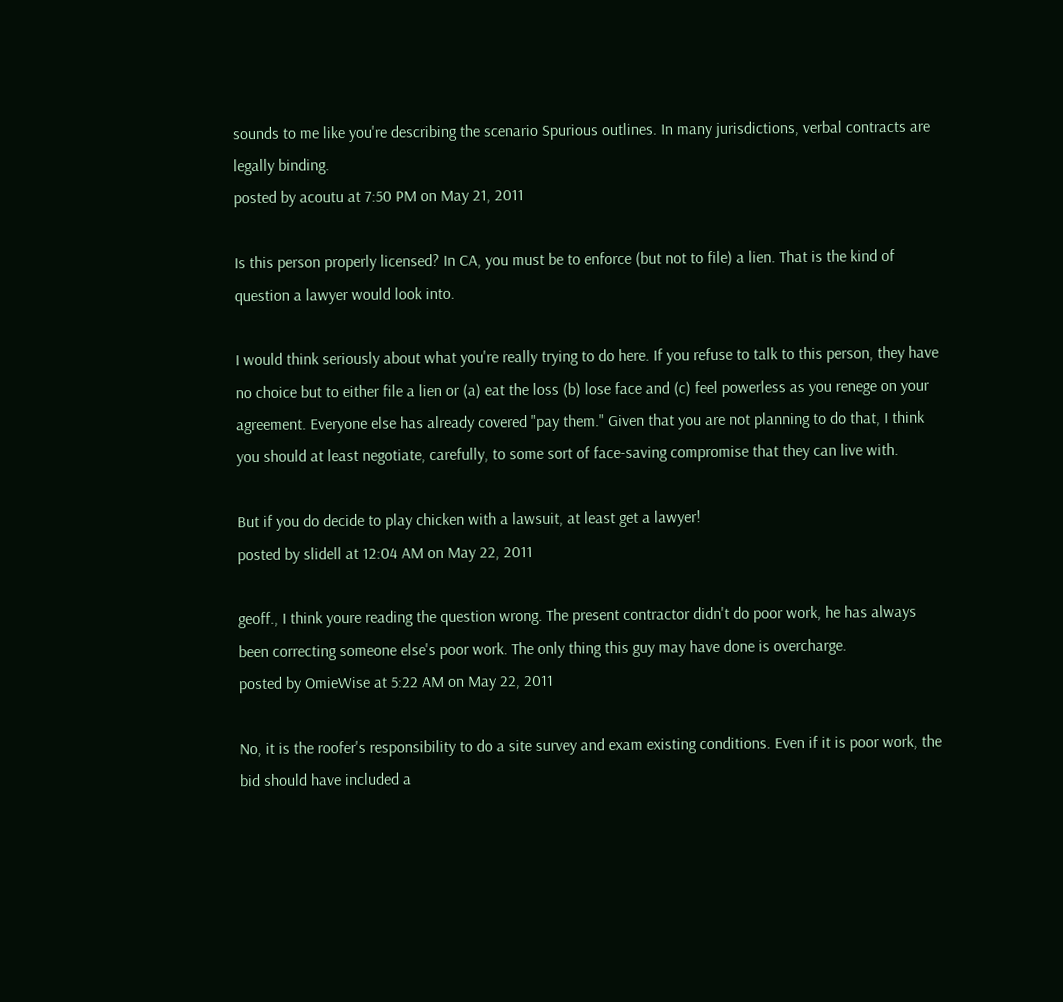sounds to me like you're describing the scenario Spurious outlines. In many jurisdictions, verbal contracts are legally binding.
posted by acoutu at 7:50 PM on May 21, 2011

Is this person properly licensed? In CA, you must be to enforce (but not to file) a lien. That is the kind of question a lawyer would look into.

I would think seriously about what you're really trying to do here. If you refuse to talk to this person, they have no choice but to either file a lien or (a) eat the loss (b) lose face and (c) feel powerless as you renege on your agreement. Everyone else has already covered "pay them." Given that you are not planning to do that, I think you should at least negotiate, carefully, to some sort of face-saving compromise that they can live with.

But if you do decide to play chicken with a lawsuit, at least get a lawyer!
posted by slidell at 12:04 AM on May 22, 2011

geoff., I think youre reading the question wrong. The present contractor didn't do poor work, he has always been correcting someone else's poor work. The only thing this guy may have done is overcharge.
posted by OmieWise at 5:22 AM on May 22, 2011

No, it is the roofer's responsibility to do a site survey and exam existing conditions. Even if it is poor work, the bid should have included a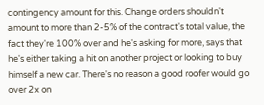contingency amount for this. Change orders shouldn't amount to more than 2-5% of the contract's total value, the fact they're 100% over and he's asking for more, says that he's either taking a hit on another project or looking to buy himself a new car. There's no reason a good roofer would go over 2x on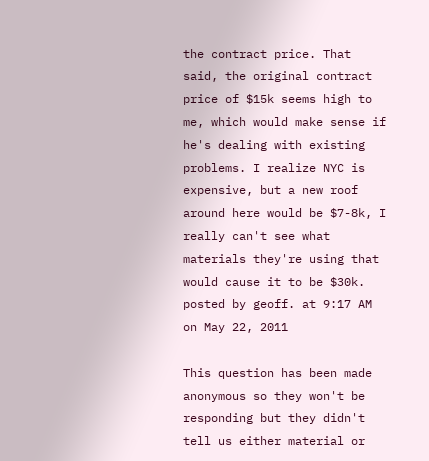the contract price. That said, the original contract price of $15k seems high to me, which would make sense if he's dealing with existing problems. I realize NYC is expensive, but a new roof around here would be $7-8k, I really can't see what materials they're using that would cause it to be $30k.
posted by geoff. at 9:17 AM on May 22, 2011

This question has been made anonymous so they won't be responding but they didn't tell us either material or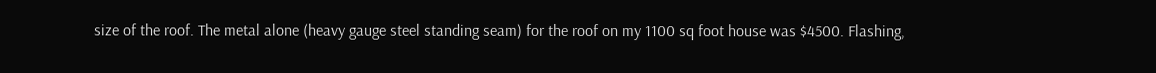size of the roof. The metal alone (heavy gauge steel standing seam) for the roof on my 1100 sq foot house was $4500. Flashing,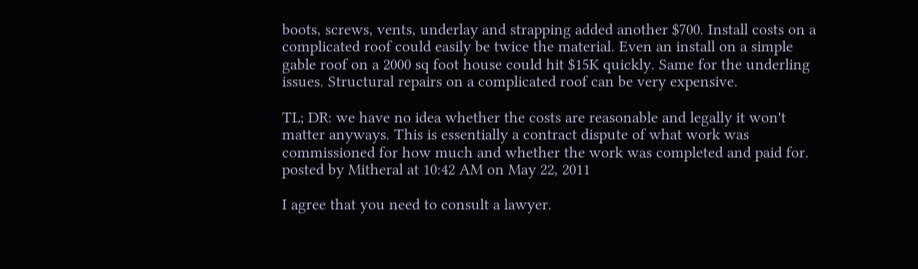boots, screws, vents, underlay and strapping added another $700. Install costs on a complicated roof could easily be twice the material. Even an install on a simple gable roof on a 2000 sq foot house could hit $15K quickly. Same for the underling issues. Structural repairs on a complicated roof can be very expensive.

TL; DR: we have no idea whether the costs are reasonable and legally it won't matter anyways. This is essentially a contract dispute of what work was commissioned for how much and whether the work was completed and paid for.
posted by Mitheral at 10:42 AM on May 22, 2011

I agree that you need to consult a lawyer.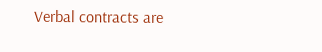Verbal contracts are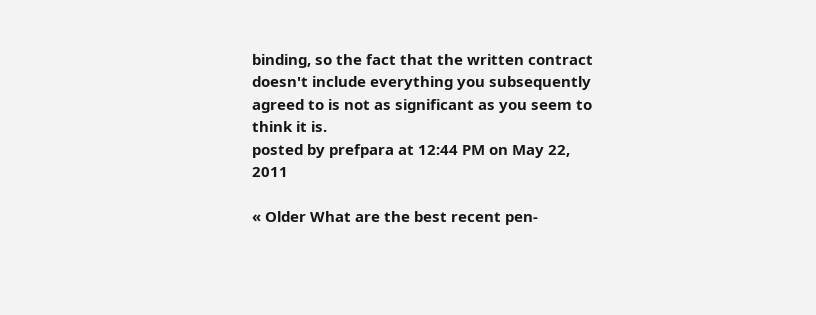binding, so the fact that the written contract doesn't include everything you subsequently agreed to is not as significant as you seem to think it is.
posted by prefpara at 12:44 PM on May 22, 2011

« Older What are the best recent pen-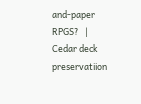and-paper RPGS?   |   Cedar deck preservatiion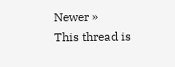Newer »
This thread is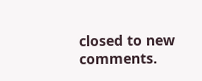closed to new comments.